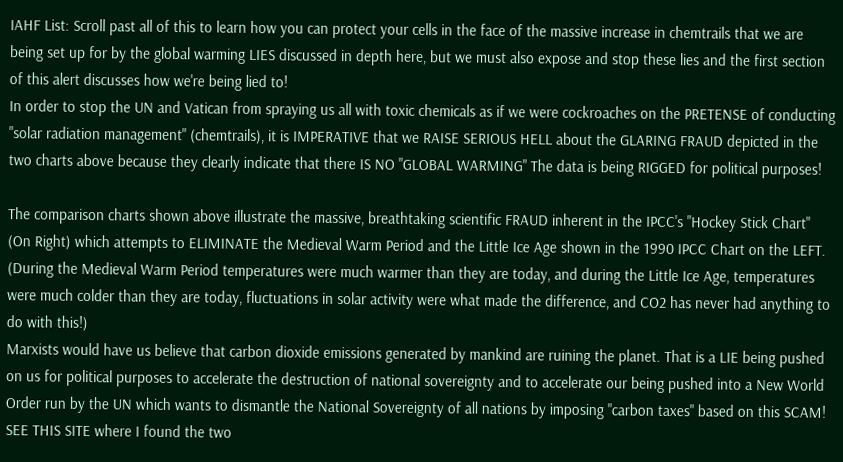IAHF List: Scroll past all of this to learn how you can protect your cells in the face of the massive increase in chemtrails that we are being set up for by the global warming LIES discussed in depth here, but we must also expose and stop these lies and the first section of this alert discusses how we're being lied to!
In order to stop the UN and Vatican from spraying us all with toxic chemicals as if we were cockroaches on the PRETENSE of conducting "solar radiation management" (chemtrails), it is IMPERATIVE that we RAISE SERIOUS HELL about the GLARING FRAUD depicted in the two charts above because they clearly indicate that there IS NO "GLOBAL WARMING" The data is being RIGGED for political purposes!

The comparison charts shown above illustrate the massive, breathtaking scientific FRAUD inherent in the IPCC's "Hockey Stick Chart"  (On Right) which attempts to ELIMINATE the Medieval Warm Period and the Little Ice Age shown in the 1990 IPCC Chart on the LEFT.
(During the Medieval Warm Period temperatures were much warmer than they are today, and during the Little Ice Age, temperatures were much colder than they are today, fluctuations in solar activity were what made the difference, and CO2 has never had anything to do with this!)
Marxists would have us believe that carbon dioxide emissions generated by mankind are ruining the planet. That is a LIE being pushed on us for political purposes to accelerate the destruction of national sovereignty and to accelerate our being pushed into a New World Order run by the UN which wants to dismantle the National Sovereignty of all nations by imposing "carbon taxes" based on this SCAM!
SEE THIS SITE where I found the two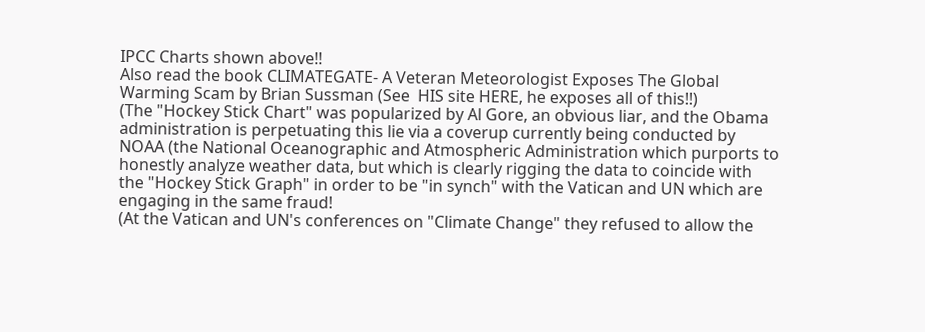IPCC Charts shown above!!
Also read the book CLIMATEGATE- A Veteran Meteorologist Exposes The Global Warming Scam by Brian Sussman (See  HIS site HERE, he exposes all of this!!)
(The "Hockey Stick Chart" was popularized by Al Gore, an obvious liar, and the Obama administration is perpetuating this lie via a coverup currently being conducted by NOAA (the National Oceanographic and Atmospheric Administration which purports to honestly analyze weather data, but which is clearly rigging the data to coincide with the "Hockey Stick Graph" in order to be "in synch" with the Vatican and UN which are engaging in the same fraud!
(At the Vatican and UN's conferences on "Climate Change" they refused to allow the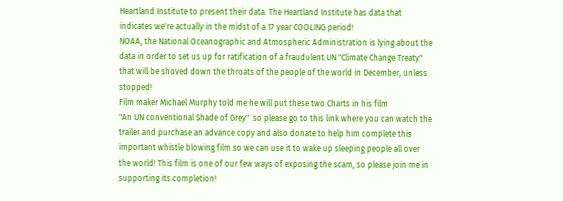Heartland Institute to present their data. The Heartland Institute has data that indicates we're actually in the midst of a 17 year COOLING period!
NOAA, the National Oceanographic and Atmospheric Administration is lying about the data in order to set us up for ratification of a fraudulent UN "Climate Change Treaty" that will be shoved down the throats of the people of the world in December, unless stopped!
Film maker Michael Murphy told me he will put these two Charts in his film
"An UN conventional Shade of Grey"  so please go to this link where you can watch the trailer and purchase an advance copy and also donate to help him complete this important whistle blowing film so we can use it to wake up sleeping people all over the world! This film is one of our few ways of exposing the scam, so please join me in supporting its completion!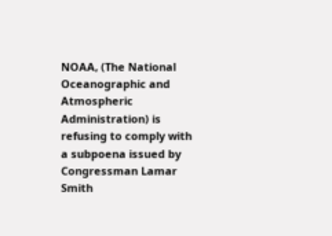NOAA, (The National Oceanographic and Atmospheric Administration) is refusing to comply with a subpoena issued by Congressman Lamar Smith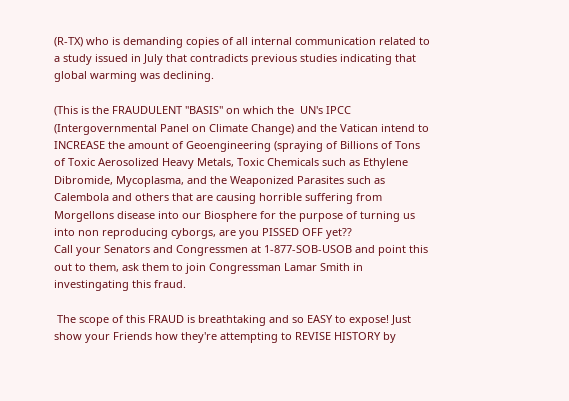(R-TX) who is demanding copies of all internal communication related to a study issued in July that contradicts previous studies indicating that global warming was declining.

(This is the FRAUDULENT "BASIS" on which the  UN's IPCC (Intergovernmental Panel on Climate Change) and the Vatican intend to  INCREASE the amount of Geoengineering (spraying of Billions of Tons of Toxic Aerosolized Heavy Metals, Toxic Chemicals such as Ethylene Dibromide, Mycoplasma, and the Weaponized Parasites such as Calembola and others that are causing horrible suffering from Morgellons disease into our Biosphere for the purpose of turning us into non reproducing cyborgs, are you PISSED OFF yet??
Call your Senators and Congressmen at 1-877-SOB-USOB and point this out to them, ask them to join Congressman Lamar Smith in investingating this fraud.

 The scope of this FRAUD is breathtaking and so EASY to expose! Just show your Friends how they're attempting to REVISE HISTORY by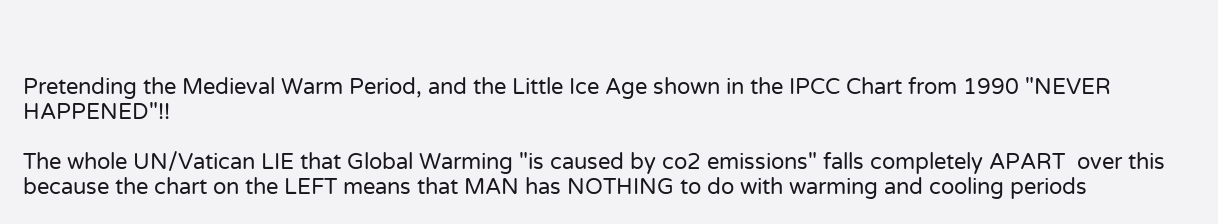Pretending the Medieval Warm Period, and the Little Ice Age shown in the IPCC Chart from 1990 "NEVER HAPPENED"!!

The whole UN/Vatican LIE that Global Warming "is caused by co2 emissions" falls completely APART  over this because the chart on the LEFT means that MAN has NOTHING to do with warming and cooling periods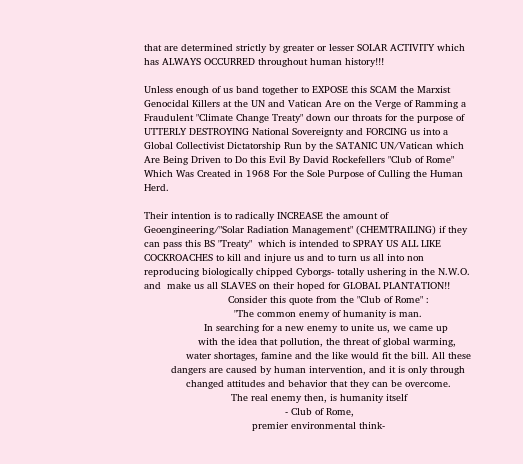that are determined strictly by greater or lesser SOLAR ACTIVITY which has ALWAYS OCCURRED throughout human history!!!

Unless enough of us band together to EXPOSE this SCAM the Marxist Genocidal Killers at the UN and Vatican Are on the Verge of Ramming a Fraudulent "Climate Change Treaty" down our throats for the purpose of UTTERLY DESTROYING National Sovereignty and FORCING us into a Global Collectivist Dictatorship Run by the SATANIC UN/Vatican which Are Being Driven to Do this Evil By David Rockefellers "Club of Rome" Which Was Created in 1968 For the Sole Purpose of Culling the Human Herd.

Their intention is to radically INCREASE the amount of Geoengineering/"Solar Radiation Management" (CHEMTRAILING) if they can pass this BS "Treaty"  which is intended to SPRAY US ALL LIKE COCKROACHES to kill and injure us and to turn us all into non reproducing biologically chipped Cyborgs- totally ushering in the N.W.O. and  make us all SLAVES on their hoped for GLOBAL PLANTATION!!
                            Consider this quote from the "Club of Rome" :
                              "The common enemy of humanity is man.
                    In searching for a new enemy to unite us, we came up
                  with the idea that pollution, the threat of global warming,
              water shortages, famine and the like would fit the bill. All these
         dangers are caused by human intervention, and it is only through
              changed attitudes and behavior that they can be overcome.
                             The real enemy then, is humanity itself
                                               - Club of Rome,
                                    premier environmental think-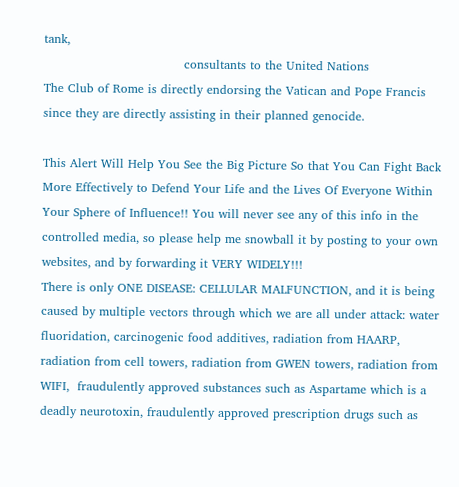tank,
                                   consultants to the United Nations
The Club of Rome is directly endorsing the Vatican and Pope Francis since they are directly assisting in their planned genocide.

This Alert Will Help You See the Big Picture So that You Can Fight Back More Effectively to Defend Your Life and the Lives Of Everyone Within Your Sphere of Influence!! You will never see any of this info in the controlled media, so please help me snowball it by posting to your own websites, and by forwarding it VERY WIDELY!!!
There is only ONE DISEASE: CELLULAR MALFUNCTION, and it is being caused by multiple vectors through which we are all under attack: water fluoridation, carcinogenic food additives, radiation from HAARP, radiation from cell towers, radiation from GWEN towers, radiation from WIFI,  fraudulently approved substances such as Aspartame which is a deadly neurotoxin, fraudulently approved prescription drugs such as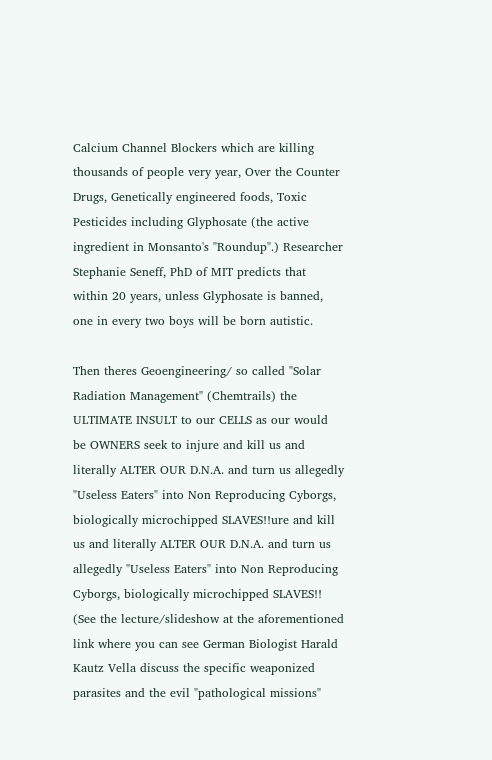Calcium Channel Blockers which are killing thousands of people very year, Over the Counter Drugs, Genetically engineered foods, Toxic Pesticides including Glyphosate (the active ingredient in Monsanto's "Roundup".) Researcher Stephanie Seneff, PhD of MIT predicts that within 20 years, unless Glyphosate is banned, one in every two boys will be born autistic.

Then theres Geoengineering/ so called "Solar Radiation Management" (Chemtrails) the ULTIMATE INSULT to our CELLS as our would be OWNERS seek to injure and kill us and literally ALTER OUR D.N.A. and turn us allegedly "Useless Eaters" into Non Reproducing Cyborgs, biologically microchipped SLAVES!!ure and kill us and literally ALTER OUR D.N.A. and turn us allegedly "Useless Eaters" into Non Reproducing Cyborgs, biologically microchipped SLAVES!!
(See the lecture/slideshow at the aforementioned link where you can see German Biologist Harald Kautz Vella discuss the specific weaponized parasites and the evil "pathological missions"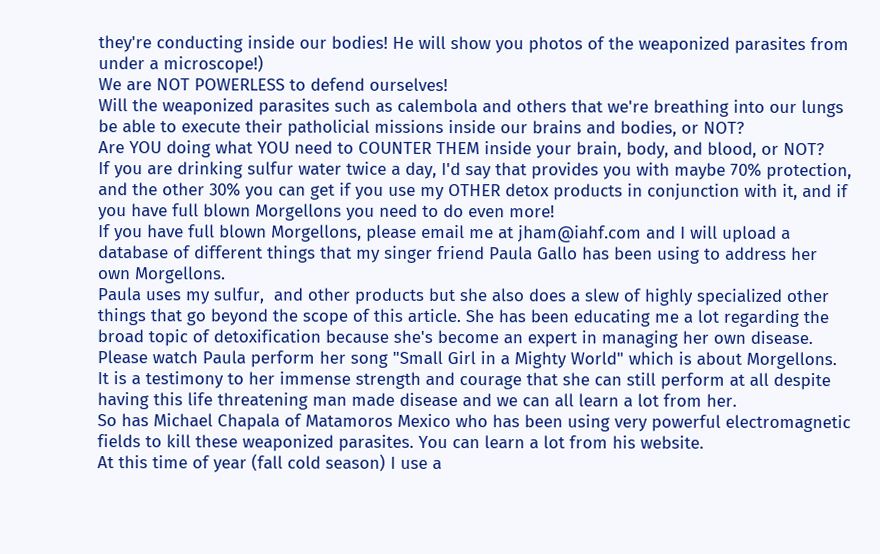they're conducting inside our bodies! He will show you photos of the weaponized parasites from under a microscope!)
We are NOT POWERLESS to defend ourselves!
Will the weaponized parasites such as calembola and others that we're breathing into our lungs be able to execute their patholicial missions inside our brains and bodies, or NOT?
Are YOU doing what YOU need to COUNTER THEM inside your brain, body, and blood, or NOT?
If you are drinking sulfur water twice a day, I'd say that provides you with maybe 70% protection, and the other 30% you can get if you use my OTHER detox products in conjunction with it, and if you have full blown Morgellons you need to do even more!
If you have full blown Morgellons, please email me at jham@iahf.com and I will upload a database of different things that my singer friend Paula Gallo has been using to address her own Morgellons.
Paula uses my sulfur,  and other products but she also does a slew of highly specialized other things that go beyond the scope of this article. She has been educating me a lot regarding the broad topic of detoxification because she's become an expert in managing her own disease. Please watch Paula perform her song "Small Girl in a Mighty World" which is about Morgellons. It is a testimony to her immense strength and courage that she can still perform at all despite having this life threatening man made disease and we can all learn a lot from her.
So has Michael Chapala of Matamoros Mexico who has been using very powerful electromagnetic fields to kill these weaponized parasites. You can learn a lot from his website.
At this time of year (fall cold season) I use a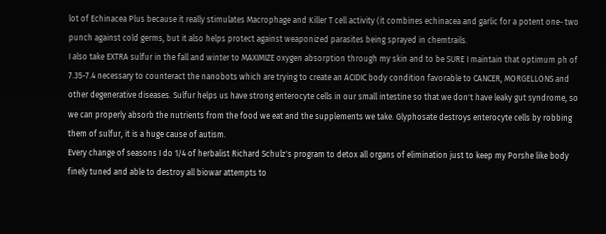lot of Echinacea Plus because it really stimulates Macrophage and Killer T cell activity (it combines echinacea and garlic for a potent one- two punch against cold germs, but it also helps protect against weaponized parasites being sprayed in chemtrails.
I also take EXTRA sulfur in the fall and winter to MAXIMIZE oxygen absorption through my skin and to be SURE I maintain that optimum ph of 7.35-7.4 necessary to counteract the nanobots which are trying to create an ACIDIC body condition favorable to CANCER, MORGELLONS and other degenerative diseases. Sulfur helps us have strong enterocyte cells in our small intestine so that we don't have leaky gut syndrome, so we can properly absorb the nutrients from the food we eat and the supplements we take. Glyphosate destroys enterocyte cells by robbing them of sulfur, it is a huge cause of autism.
Every change of seasons I do 1/4 of herbalist Richard Schulz's program to detox all organs of elimination just to keep my Porshe like body finely tuned and able to destroy all biowar attempts to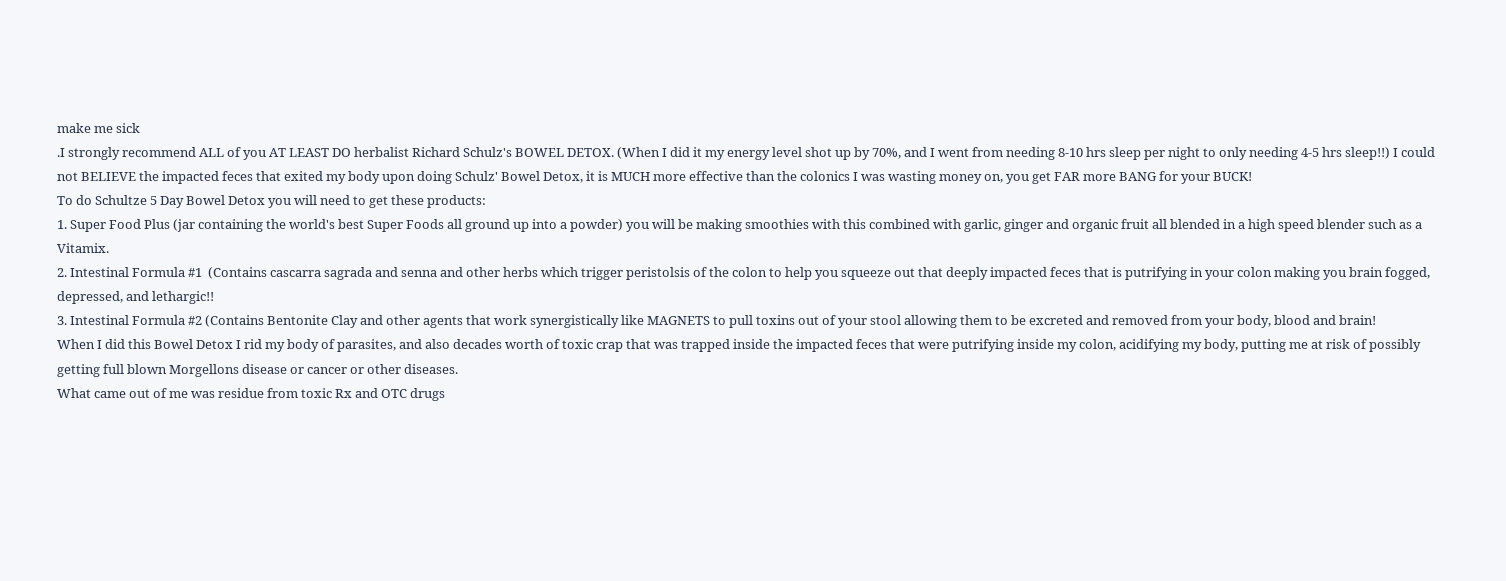make me sick
.I strongly recommend ALL of you AT LEAST DO herbalist Richard Schulz's BOWEL DETOX. (When I did it my energy level shot up by 70%, and I went from needing 8-10 hrs sleep per night to only needing 4-5 hrs sleep!!) I could not BELIEVE the impacted feces that exited my body upon doing Schulz' Bowel Detox, it is MUCH more effective than the colonics I was wasting money on, you get FAR more BANG for your BUCK!
To do Schultze 5 Day Bowel Detox you will need to get these products:
1. Super Food Plus (jar containing the world's best Super Foods all ground up into a powder) you will be making smoothies with this combined with garlic, ginger and organic fruit all blended in a high speed blender such as a Vitamix.
2. Intestinal Formula #1  (Contains cascarra sagrada and senna and other herbs which trigger peristolsis of the colon to help you squeeze out that deeply impacted feces that is putrifying in your colon making you brain fogged, depressed, and lethargic!!
3. Intestinal Formula #2 (Contains Bentonite Clay and other agents that work synergistically like MAGNETS to pull toxins out of your stool allowing them to be excreted and removed from your body, blood and brain!
When I did this Bowel Detox I rid my body of parasites, and also decades worth of toxic crap that was trapped inside the impacted feces that were putrifying inside my colon, acidifying my body, putting me at risk of possibly getting full blown Morgellons disease or cancer or other diseases.
What came out of me was residue from toxic Rx and OTC drugs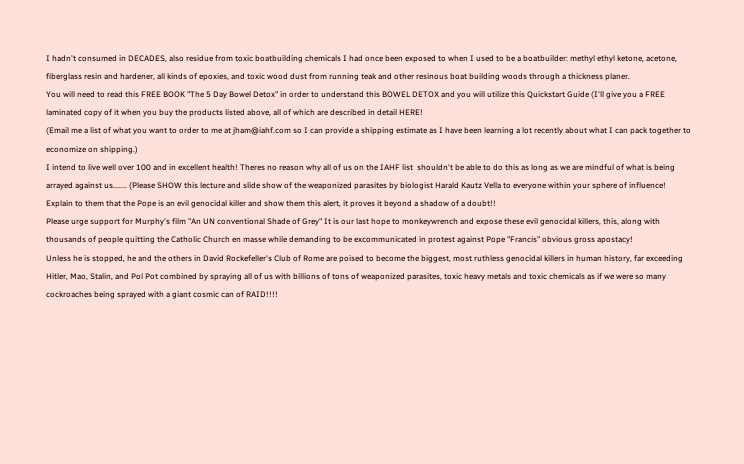I hadn't consumed in DECADES, also residue from toxic boatbuilding chemicals I had once been exposed to when I used to be a boatbuilder: methyl ethyl ketone, acetone, fiberglass resin and hardener, all kinds of epoxies, and toxic wood dust from running teak and other resinous boat building woods through a thickness planer.
You will need to read this FREE BOOK "The 5 Day Bowel Detox" in order to understand this BOWEL DETOX and you will utilize this Quickstart Guide (I'll give you a FREE laminated copy of it when you buy the products listed above, all of which are described in detail HERE!
(Email me a list of what you want to order to me at jham@iahf.com so I can provide a shipping estimate as I have been learning a lot recently about what I can pack together to economize on shipping.)
I intend to live well over 100 and in excellent health! Theres no reason why all of us on the IAHF list  shouldn't be able to do this as long as we are mindful of what is being arrayed against us....... (Please SHOW this lecture and slide show of the weaponized parasites by biologist Harald Kautz Vella to everyone within your sphere of influence! Explain to them that the Pope is an evil genocidal killer and show them this alert, it proves it beyond a shadow of a doubt!!
Please urge support for Murphy's film "An UN conventional Shade of Grey" It is our last hope to monkeywrench and expose these evil genocidal killers, this, along with thousands of people quitting the Catholic Church en masse while demanding to be excommunicated in protest against Pope "Francis" obvious gross apostacy!
Unless he is stopped, he and the others in David Rockefeller's Club of Rome are poised to become the biggest, most ruthless genocidal killers in human history, far exceeding Hitler, Mao, Stalin, and Pol Pot combined by spraying all of us with billions of tons of weaponized parasites, toxic heavy metals and toxic chemicals as if we were so many cockroaches being sprayed with a giant cosmic can of RAID!!!!